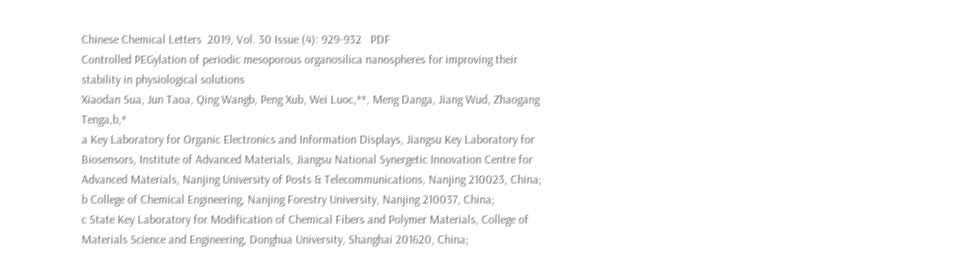Chinese Chemical Letters  2019, Vol. 30 Issue (4): 929-932   PDF
Controlled PEGylation of periodic mesoporous organosilica nanospheres for improving their stability in physiological solutions
Xiaodan Sua, Jun Taoa, Qing Wangb, Peng Xub, Wei Luoc,**, Meng Danga, Jiang Wud, Zhaogang Tenga,b,*
a Key Laboratory for Organic Electronics and Information Displays, Jiangsu Key Laboratory for Biosensors, Institute of Advanced Materials, Jiangsu National Synergetic Innovation Centre for Advanced Materials, Nanjing University of Posts & Telecommunications, Nanjing 210023, China;
b College of Chemical Engineering, Nanjing Forestry University, Nanjing 210037, China;
c State Key Laboratory for Modification of Chemical Fibers and Polymer Materials, College of Materials Science and Engineering, Donghua University, Shanghai 201620, China;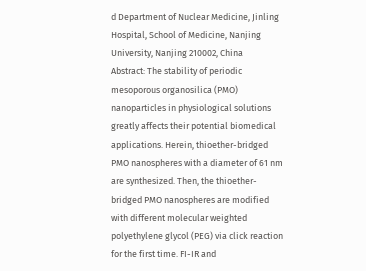d Department of Nuclear Medicine, Jinling Hospital, School of Medicine, Nanjing University, Nanjing 210002, China
Abstract: The stability of periodic mesoporous organosilica (PMO) nanoparticles in physiological solutions greatly affects their potential biomedical applications. Herein, thioether-bridged PMO nanospheres with a diameter of 61 nm are synthesized. Then, the thioether-bridged PMO nanospheres are modified with different molecular weighted polyethylene glycol (PEG) via click reaction for the first time. FI-IR and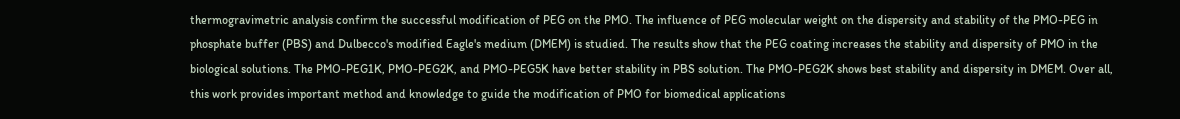thermogravimetric analysis confirm the successful modification of PEG on the PMO. The influence of PEG molecular weight on the dispersity and stability of the PMO-PEG in phosphate buffer (PBS) and Dulbecco's modified Eagle's medium (DMEM) is studied. The results show that the PEG coating increases the stability and dispersity of PMO in the biological solutions. The PMO-PEG1K, PMO-PEG2K, and PMO-PEG5K have better stability in PBS solution. The PMO-PEG2K shows best stability and dispersity in DMEM. Over all, this work provides important method and knowledge to guide the modification of PMO for biomedical applications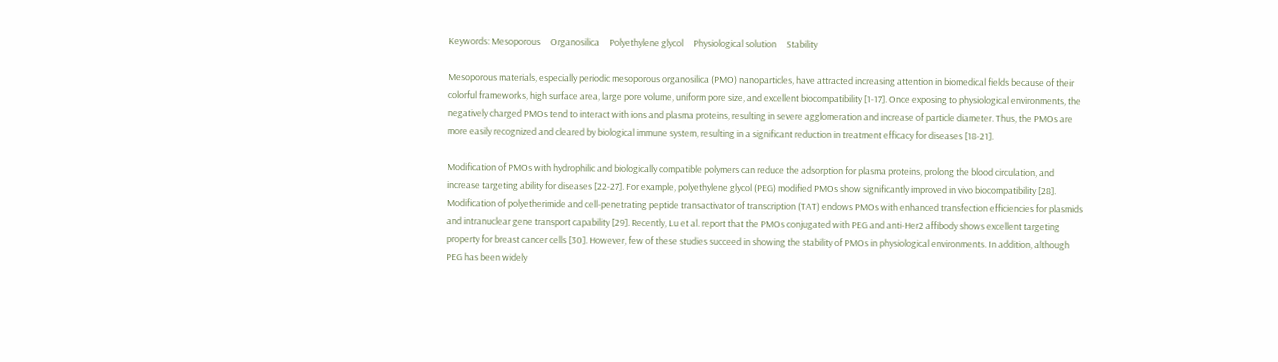Keywords: Mesoporous     Organosilica     Polyethylene glycol     Physiological solution     Stability

Mesoporous materials, especially periodic mesoporous organosilica (PMO) nanoparticles, have attracted increasing attention in biomedical fields because of their colorful frameworks, high surface area, large pore volume, uniform pore size, and excellent biocompatibility [1-17]. Once exposing to physiological environments, the negatively charged PMOs tend to interact with ions and plasma proteins, resulting in severe agglomeration and increase of particle diameter. Thus, the PMOs are more easily recognized and cleared by biological immune system, resulting in a significant reduction in treatment efficacy for diseases [18-21].

Modification of PMOs with hydrophilic and biologically compatible polymers can reduce the adsorption for plasma proteins, prolong the blood circulation, and increase targeting ability for diseases [22-27]. For example, polyethylene glycol (PEG) modified PMOs show significantly improved in vivo biocompatibility [28]. Modification of polyetherimide and cell-penetrating peptide transactivator of transcription (TAT) endows PMOs with enhanced transfection efficiencies for plasmids and intranuclear gene transport capability [29]. Recently, Lu et al. report that the PMOs conjugated with PEG and anti-Her2 affibody shows excellent targeting property for breast cancer cells [30]. However, few of these studies succeed in showing the stability of PMOs in physiological environments. In addition, although PEG has been widely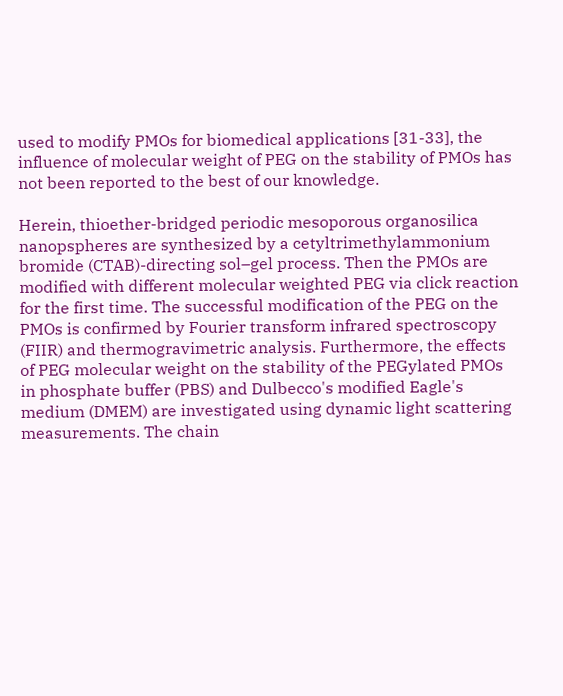used to modify PMOs for biomedical applications [31-33], the influence of molecular weight of PEG on the stability of PMOs has not been reported to the best of our knowledge.

Herein, thioether-bridged periodic mesoporous organosilica nanopspheres are synthesized by a cetyltrimethylammonium bromide (CTAB)-directing sol–gel process. Then the PMOs are modified with different molecular weighted PEG via click reaction for the first time. The successful modification of the PEG on the PMOs is confirmed by Fourier transform infrared spectroscopy (FIIR) and thermogravimetric analysis. Furthermore, the effects of PEG molecular weight on the stability of the PEGylated PMOs in phosphate buffer (PBS) and Dulbecco's modified Eagle's medium (DMEM) are investigated using dynamic light scattering measurements. The chain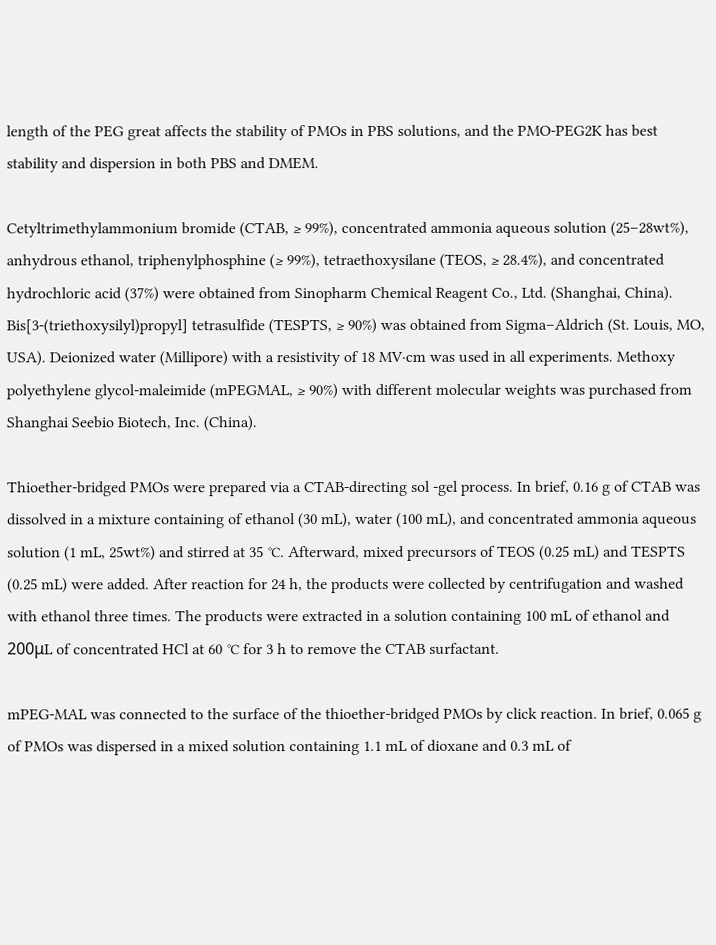length of the PEG great affects the stability of PMOs in PBS solutions, and the PMO-PEG2K has best stability and dispersion in both PBS and DMEM.

Cetyltrimethylammonium bromide (CTAB, ≥ 99%), concentrated ammonia aqueous solution (25–28wt%), anhydrous ethanol, triphenylphosphine (≥ 99%), tetraethoxysilane (TEOS, ≥ 28.4%), and concentrated hydrochloric acid (37%) were obtained from Sinopharm Chemical Reagent Co., Ltd. (Shanghai, China). Bis[3-(triethoxysilyl)propyl] tetrasulfide (TESPTS, ≥ 90%) was obtained from Sigma–Aldrich (St. Louis, MO, USA). Deionized water (Millipore) with a resistivity of 18 MV·cm was used in all experiments. Methoxy polyethylene glycol-maleimide (mPEGMAL, ≥ 90%) with different molecular weights was purchased from Shanghai Seebio Biotech, Inc. (China).

Thioether-bridged PMOs were prepared via a CTAB-directing sol -gel process. In brief, 0.16 g of CTAB was dissolved in a mixture containing of ethanol (30 mL), water (100 mL), and concentrated ammonia aqueous solution (1 mL, 25wt%) and stirred at 35 ℃. Afterward, mixed precursors of TEOS (0.25 mL) and TESPTS (0.25 mL) were added. After reaction for 24 h, the products were collected by centrifugation and washed with ethanol three times. The products were extracted in a solution containing 100 mL of ethanol and 200μL of concentrated HCl at 60 ℃ for 3 h to remove the CTAB surfactant.

mPEG-MAL was connected to the surface of the thioether-bridged PMOs by click reaction. In brief, 0.065 g of PMOs was dispersed in a mixed solution containing 1.1 mL of dioxane and 0.3 mL of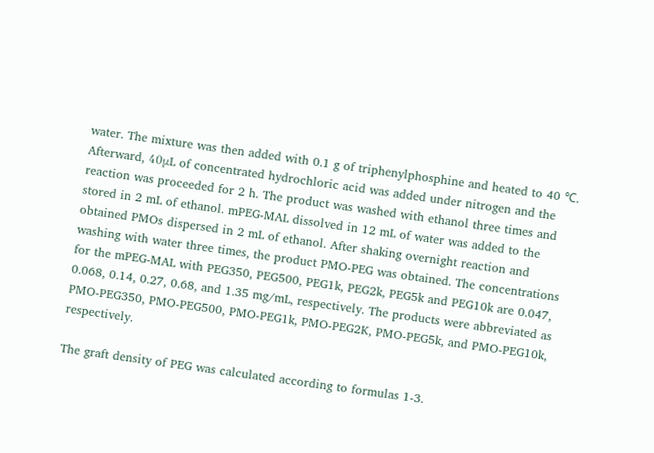water. The mixture was then added with 0.1 g of triphenylphosphine and heated to 40 ℃. Afterward, 40μL of concentrated hydrochloric acid was added under nitrogen and the reaction was proceeded for 2 h. The product was washed with ethanol three times and stored in 2 mL of ethanol. mPEG-MAL dissolved in 12 mL of water was added to the obtained PMOs dispersed in 2 mL of ethanol. After shaking overnight reaction and washing with water three times, the product PMO-PEG was obtained. The concentrations for the mPEG-MAL with PEG350, PEG500, PEG1k, PEG2k, PEG5k and PEG10k are 0.047, 0.068, 0.14, 0.27, 0.68, and 1.35 mg/mL, respectively. The products were abbreviated as PMO-PEG350, PMO-PEG500, PMO-PEG1k, PMO-PEG2K, PMO-PEG5k, and PMO-PEG10k, respectively.

The graft density of PEG was calculated according to formulas 1-3.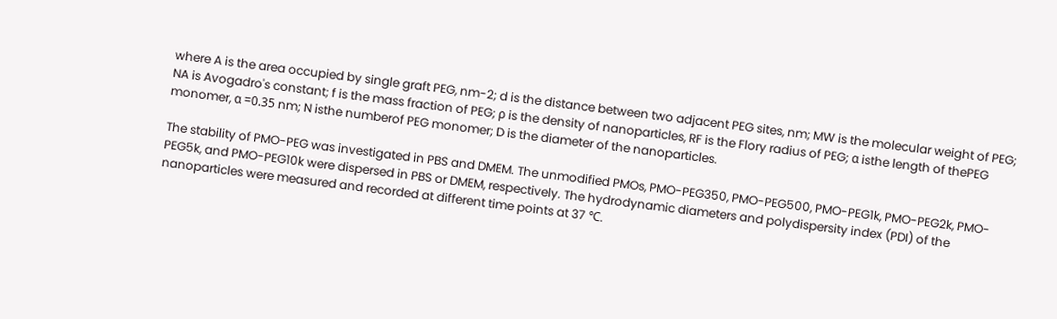where A is the area occupied by single graft PEG, nm-2; d is the distance between two adjacent PEG sites, nm; MW is the molecular weight of PEG; NA is Avogadro's constant; f is the mass fraction of PEG; ρ is the density of nanoparticles, RF is the Flory radius of PEG; α isthe length of thePEG monomer, α =0.35 nm; N isthe numberof PEG monomer; D is the diameter of the nanoparticles.

The stability of PMO-PEG was investigated in PBS and DMEM. The unmodified PMOs, PMO-PEG350, PMO-PEG500, PMO-PEG1k, PMO-PEG2k, PMO-PEG5k, and PMO-PEG10k were dispersed in PBS or DMEM, respectively. The hydrodynamic diameters and polydispersity index (PDI) of the nanoparticles were measured and recorded at different time points at 37 ℃.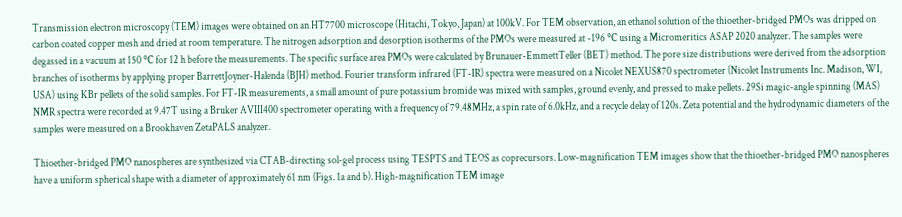Transmission electron microscopy (TEM) images were obtained on an HT7700 microscope (Hitachi, Tokyo, Japan) at 100kV. For TEM observation, an ethanol solution of the thioether-bridged PMOs was dripped on carbon coated copper mesh and dried at room temperature. The nitrogen adsorption and desorption isotherms of the PMOs were measured at -196 ℃ using a Micromeritics ASAP 2020 analyzer. The samples were degassed in a vacuum at 150 ℃ for 12 h before the measurements. The specific surface area PMOs were calculated by Brunauer-EmmettTeller (BET) method. The pore size distributions were derived from the adsorption branches of isotherms by applying proper BarrettJoyner-Halenda (BJH) method. Fourier transform infrared (FT-IR) spectra were measured on a Nicolet NEXUS870 spectrometer (Nicolet Instruments Inc. Madison, WI, USA) using KBr pellets of the solid samples. For FT-IR measurements, a small amount of pure potassium bromide was mixed with samples, ground evenly, and pressed to make pellets. 29Si magic-angle spinning (MAS) NMR spectra were recorded at 9.47T using a Bruker AVIII400 spectrometer operating with a frequency of 79.48MHz, a spin rate of 6.0kHz, and a recycle delay of 120s. Zeta potential and the hydrodynamic diameters of the samples were measured on a Brookhaven ZetaPALS analyzer.

Thioether-bridged PMO nanospheres are synthesized via CTAB-directing sol-gel process using TESPTS and TEOS as coprecursors. Low-magnification TEM images show that the thioether-bridged PMO nanospheres have a uniform spherical shape with a diameter of approximately 61 nm (Figs. 1a and b). High-magnification TEM image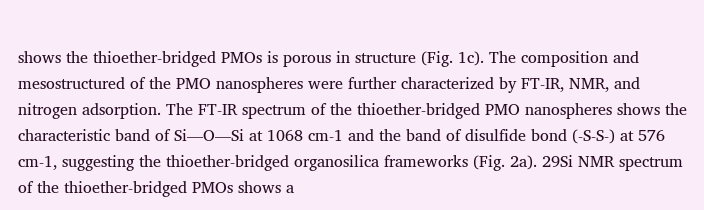shows the thioether-bridged PMOs is porous in structure (Fig. 1c). The composition and mesostructured of the PMO nanospheres were further characterized by FT-IR, NMR, and nitrogen adsorption. The FT-IR spectrum of the thioether-bridged PMO nanospheres shows the characteristic band of Si—O—Si at 1068 cm-1 and the band of disulfide bond (-S-S-) at 576 cm-1, suggesting the thioether-bridged organosilica frameworks (Fig. 2a). 29Si NMR spectrum of the thioether-bridged PMOs shows a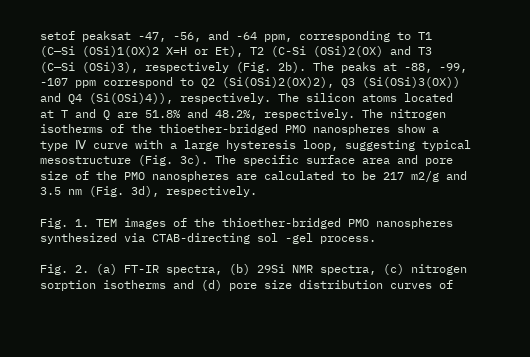setof peaksat -47, -56, and -64 ppm, corresponding to T1 (C—Si (OSi)1(OX)2 X=H or Et), T2 (C-Si (OSi)2(OX) and T3 (C—Si (OSi)3), respectively (Fig. 2b). The peaks at -88, -99, -107 ppm correspond to Q2 (Si(OSi)2(OX)2), Q3 (Si(OSi)3(OX)) and Q4 (Si(OSi)4)), respectively. The silicon atoms located at T and Q are 51.8% and 48.2%, respectively. The nitrogen isotherms of the thioether-bridged PMO nanospheres show a type Ⅳ curve with a large hysteresis loop, suggesting typical mesostructure (Fig. 3c). The specific surface area and pore size of the PMO nanospheres are calculated to be 217 m2/g and 3.5 nm (Fig. 3d), respectively.

Fig. 1. TEM images of the thioether-bridged PMO nanospheres synthesized via CTAB-directing sol -gel process.

Fig. 2. (a) FT-IR spectra, (b) 29Si NMR spectra, (c) nitrogen sorption isotherms and (d) pore size distribution curves of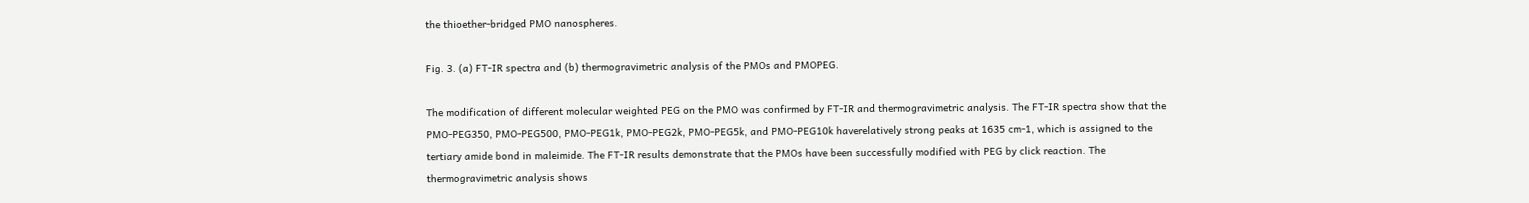the thioether-bridged PMO nanospheres.

Fig. 3. (a) FT-IR spectra and (b) thermogravimetric analysis of the PMOs and PMOPEG.

The modification of different molecular weighted PEG on the PMO was confirmed by FT-IR and thermogravimetric analysis. The FT-IR spectra show that the PMO-PEG350, PMO-PEG500, PMO-PEG1k, PMO-PEG2k, PMO-PEG5k, and PMO-PEG10k haverelatively strong peaks at 1635 cm-1, which is assigned to the tertiary amide bond in maleimide. The FT-IR results demonstrate that the PMOs have been successfully modified with PEG by click reaction. The thermogravimetric analysis shows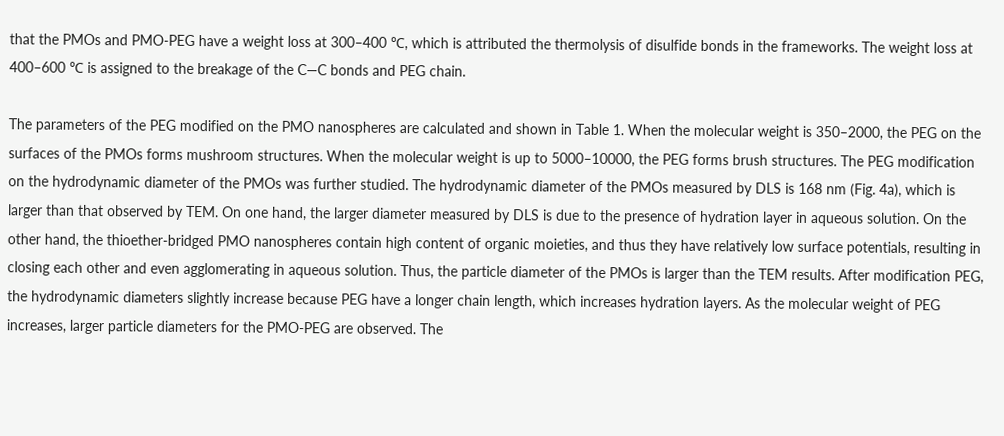that the PMOs and PMO-PEG have a weight loss at 300–400 ℃, which is attributed the thermolysis of disulfide bonds in the frameworks. The weight loss at 400–600 ℃ is assigned to the breakage of the C—C bonds and PEG chain.

The parameters of the PEG modified on the PMO nanospheres are calculated and shown in Table 1. When the molecular weight is 350–2000, the PEG on the surfaces of the PMOs forms mushroom structures. When the molecular weight is up to 5000–10000, the PEG forms brush structures. The PEG modification on the hydrodynamic diameter of the PMOs was further studied. The hydrodynamic diameter of the PMOs measured by DLS is 168 nm (Fig. 4a), which is larger than that observed by TEM. On one hand, the larger diameter measured by DLS is due to the presence of hydration layer in aqueous solution. On the other hand, the thioether-bridged PMO nanospheres contain high content of organic moieties, and thus they have relatively low surface potentials, resulting in closing each other and even agglomerating in aqueous solution. Thus, the particle diameter of the PMOs is larger than the TEM results. After modification PEG, the hydrodynamic diameters slightly increase because PEG have a longer chain length, which increases hydration layers. As the molecular weight of PEG increases, larger particle diameters for the PMO-PEG are observed. The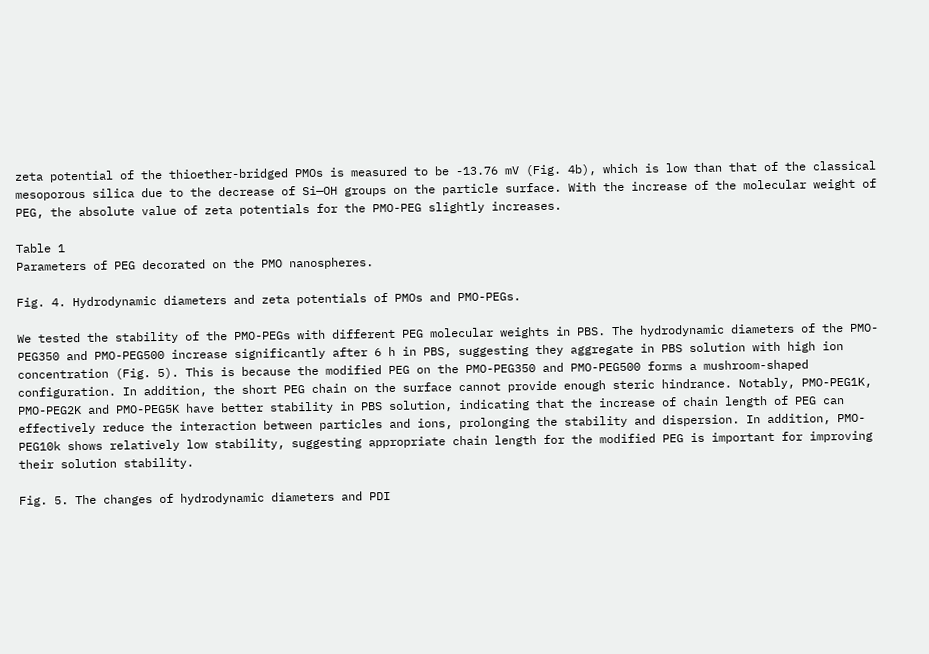zeta potential of the thioether-bridged PMOs is measured to be -13.76 mV (Fig. 4b), which is low than that of the classical mesoporous silica due to the decrease of Si—OH groups on the particle surface. With the increase of the molecular weight of PEG, the absolute value of zeta potentials for the PMO-PEG slightly increases.

Table 1
Parameters of PEG decorated on the PMO nanospheres.

Fig. 4. Hydrodynamic diameters and zeta potentials of PMOs and PMO-PEGs.

We tested the stability of the PMO-PEGs with different PEG molecular weights in PBS. The hydrodynamic diameters of the PMO-PEG350 and PMO-PEG500 increase significantly after 6 h in PBS, suggesting they aggregate in PBS solution with high ion concentration (Fig. 5). This is because the modified PEG on the PMO-PEG350 and PMO-PEG500 forms a mushroom-shaped configuration. In addition, the short PEG chain on the surface cannot provide enough steric hindrance. Notably, PMO-PEG1K, PMO-PEG2K and PMO-PEG5K have better stability in PBS solution, indicating that the increase of chain length of PEG can effectively reduce the interaction between particles and ions, prolonging the stability and dispersion. In addition, PMO-PEG10k shows relatively low stability, suggesting appropriate chain length for the modified PEG is important for improving their solution stability.

Fig. 5. The changes of hydrodynamic diameters and PDI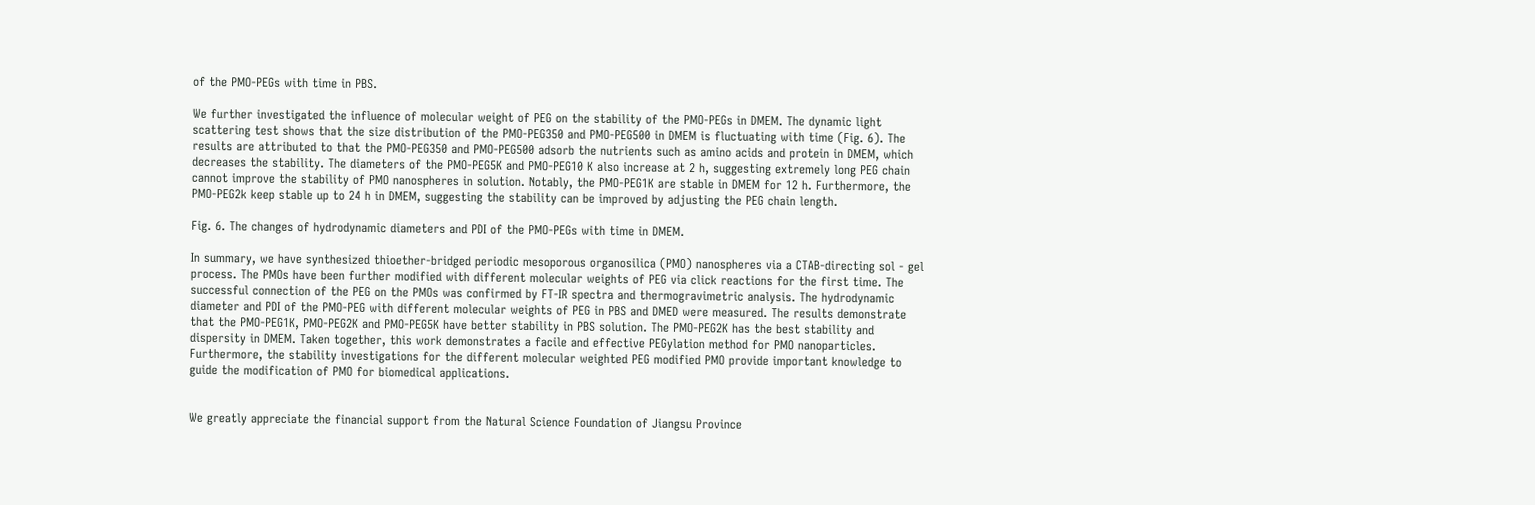of the PMO-PEGs with time in PBS.

We further investigated the influence of molecular weight of PEG on the stability of the PMO-PEGs in DMEM. The dynamic light scattering test shows that the size distribution of the PMO-PEG350 and PMO-PEG500 in DMEM is fluctuating with time (Fig. 6). The results are attributed to that the PMO-PEG350 and PMO-PEG500 adsorb the nutrients such as amino acids and protein in DMEM, which decreases the stability. The diameters of the PMO-PEG5K and PMO-PEG10 K also increase at 2 h, suggesting extremely long PEG chain cannot improve the stability of PMO nanospheres in solution. Notably, the PMO-PEG1K are stable in DMEM for 12 h. Furthermore, the PMO-PEG2k keep stable up to 24 h in DMEM, suggesting the stability can be improved by adjusting the PEG chain length.

Fig. 6. The changes of hydrodynamic diameters and PDI of the PMO-PEGs with time in DMEM.

In summary, we have synthesized thioether-bridged periodic mesoporous organosilica (PMO) nanospheres via a CTAB-directing sol - gel process. The PMOs have been further modified with different molecular weights of PEG via click reactions for the first time. The successful connection of the PEG on the PMOs was confirmed by FT-IR spectra and thermogravimetric analysis. The hydrodynamic diameter and PDI of the PMO-PEG with different molecular weights of PEG in PBS and DMED were measured. The results demonstrate that the PMO-PEG1K, PMO-PEG2K and PMO-PEG5K have better stability in PBS solution. The PMO-PEG2K has the best stability and dispersity in DMEM. Taken together, this work demonstrates a facile and effective PEGylation method for PMO nanoparticles. Furthermore, the stability investigations for the different molecular weighted PEG modified PMO provide important knowledge to guide the modification of PMO for biomedical applications.


We greatly appreciate the financial support from the Natural Science Foundation of Jiangsu Province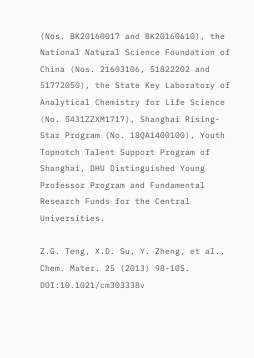(Nos. BK20160017 and BK20160610), the National Natural Science Foundation of China (Nos. 21603106, 51822202 and 51772050), the State Key Laboratory of Analytical Chemistry for Life Science (No. 5431ZZXM1717), Shanghai Rising-Star Program (No. 18QA1400100), Youth Topnotch Talent Support Program of Shanghai, DHU Distinguished Young Professor Program and Fundamental Research Funds for the Central Universities.

Z.G. Teng, X.D. Su, Y. Zheng, et al., Chem. Mater. 25 (2013) 98-105. DOI:10.1021/cm303338v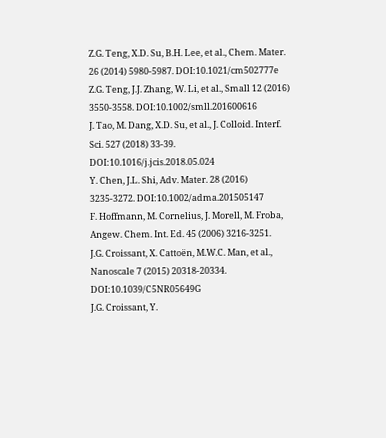Z.G. Teng, X.D. Su, B.H. Lee, et al., Chem. Mater. 26 (2014) 5980-5987. DOI:10.1021/cm502777e
Z.G. Teng, J.J. Zhang, W. Li, et al., Small 12 (2016) 3550-3558. DOI:10.1002/smll.201600616
J. Tao, M. Dang, X.D. Su, et al., J. Colloid. Interf. Sci. 527 (2018) 33-39. DOI:10.1016/j.jcis.2018.05.024
Y. Chen, J.L. Shi, Adv. Mater. 28 (2016) 3235-3272. DOI:10.1002/adma.201505147
F. Hoffmann, M. Cornelius, J. Morell, M. Froba, Angew. Chem. Int. Ed. 45 (2006) 3216-3251.
J.G. Croissant, X. Cattoën, M.W.C. Man, et al., Nanoscale 7 (2015) 20318-20334. DOI:10.1039/C5NR05649G
J.G. Croissant, Y.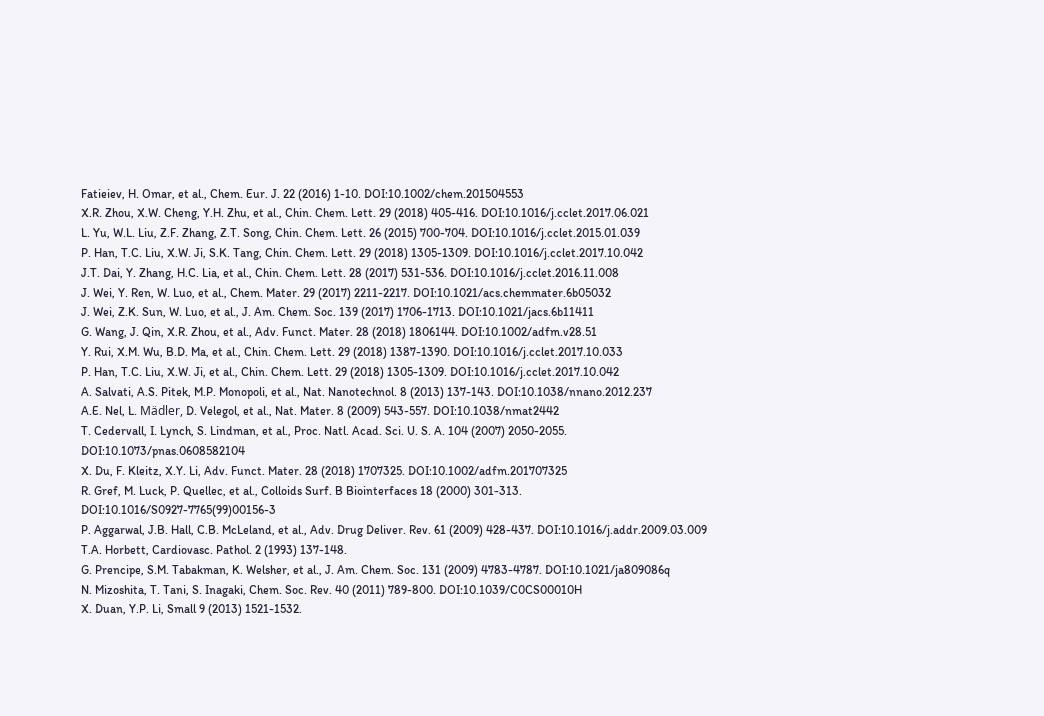Fatieiev, H. Omar, et al., Chem. Eur. J. 22 (2016) 1-10. DOI:10.1002/chem.201504553
X.R. Zhou, X.W. Cheng, Y.H. Zhu, et al., Chin. Chem. Lett. 29 (2018) 405-416. DOI:10.1016/j.cclet.2017.06.021
L. Yu, W.L. Liu, Z.F. Zhang, Z.T. Song, Chin. Chem. Lett. 26 (2015) 700-704. DOI:10.1016/j.cclet.2015.01.039
P. Han, T.C. Liu, X.W. Ji, S.K. Tang, Chin. Chem. Lett. 29 (2018) 1305-1309. DOI:10.1016/j.cclet.2017.10.042
J.T. Dai, Y. Zhang, H.C. Lia, et al., Chin. Chem. Lett. 28 (2017) 531-536. DOI:10.1016/j.cclet.2016.11.008
J. Wei, Y. Ren, W. Luo, et al., Chem. Mater. 29 (2017) 2211-2217. DOI:10.1021/acs.chemmater.6b05032
J. Wei, Z.K. Sun, W. Luo, et al., J. Am. Chem. Soc. 139 (2017) 1706-1713. DOI:10.1021/jacs.6b11411
G. Wang, J. Qin, X.R. Zhou, et al., Adv. Funct. Mater. 28 (2018) 1806144. DOI:10.1002/adfm.v28.51
Y. Rui, X.M. Wu, B.D. Ma, et al., Chin. Chem. Lett. 29 (2018) 1387-1390. DOI:10.1016/j.cclet.2017.10.033
P. Han, T.C. Liu, X.W. Ji, et al., Chin. Chem. Lett. 29 (2018) 1305-1309. DOI:10.1016/j.cclet.2017.10.042
A. Salvati, A.S. Pitek, M.P. Monopoli, et al., Nat. Nanotechnol. 8 (2013) 137-143. DOI:10.1038/nnano.2012.237
A.E. Nel, L. Mädler, D. Velegol, et al., Nat. Mater. 8 (2009) 543-557. DOI:10.1038/nmat2442
T. Cedervall, I. Lynch, S. Lindman, et al., Proc. Natl. Acad. Sci. U. S. A. 104 (2007) 2050-2055. DOI:10.1073/pnas.0608582104
X. Du, F. Kleitz, X.Y. Li, Adv. Funct. Mater. 28 (2018) 1707325. DOI:10.1002/adfm.201707325
R. Gref, M. Luck, P. Quellec, et al., Colloids Surf. B Biointerfaces 18 (2000) 301-313. DOI:10.1016/S0927-7765(99)00156-3
P. Aggarwal, J.B. Hall, C.B. McLeland, et al., Adv. Drug Deliver. Rev. 61 (2009) 428-437. DOI:10.1016/j.addr.2009.03.009
T.A. Horbett, Cardiovasc. Pathol. 2 (1993) 137-148.
G. Prencipe, S.M. Tabakman, K. Welsher, et al., J. Am. Chem. Soc. 131 (2009) 4783-4787. DOI:10.1021/ja809086q
N. Mizoshita, T. Tani, S. Inagaki, Chem. Soc. Rev. 40 (2011) 789-800. DOI:10.1039/C0CS00010H
X. Duan, Y.P. Li, Small 9 (2013) 1521-1532.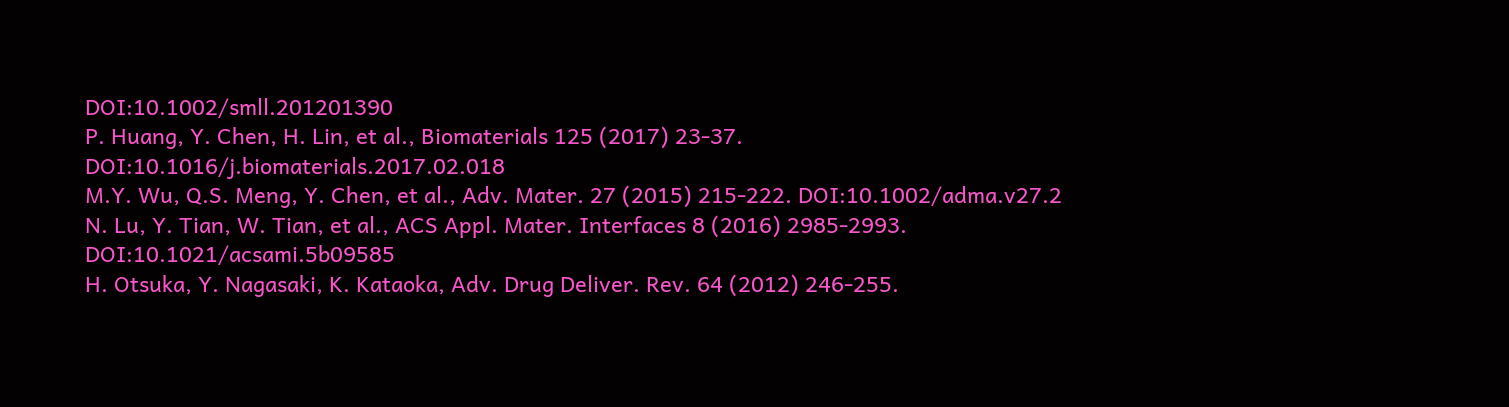DOI:10.1002/smll.201201390
P. Huang, Y. Chen, H. Lin, et al., Biomaterials 125 (2017) 23-37. DOI:10.1016/j.biomaterials.2017.02.018
M.Y. Wu, Q.S. Meng, Y. Chen, et al., Adv. Mater. 27 (2015) 215-222. DOI:10.1002/adma.v27.2
N. Lu, Y. Tian, W. Tian, et al., ACS Appl. Mater. Interfaces 8 (2016) 2985-2993. DOI:10.1021/acsami.5b09585
H. Otsuka, Y. Nagasaki, K. Kataoka, Adv. Drug Deliver. Rev. 64 (2012) 246-255.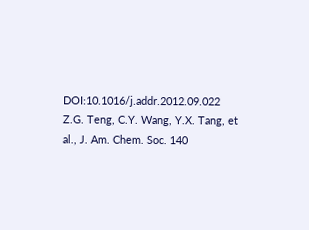DOI:10.1016/j.addr.2012.09.022
Z.G. Teng, C.Y. Wang, Y.X. Tang, et al., J. Am. Chem. Soc. 140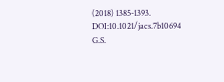(2018) 1385-1393. DOI:10.1021/jacs.7b10694
G.S.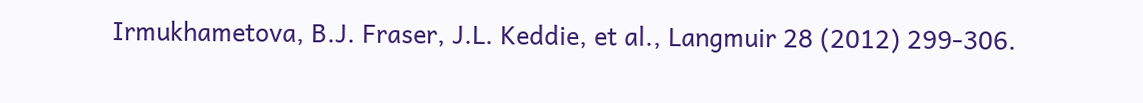Irmukhametova, B.J. Fraser, J.L. Keddie, et al., Langmuir 28 (2012) 299-306.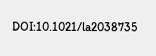DOI:10.1021/la2038735